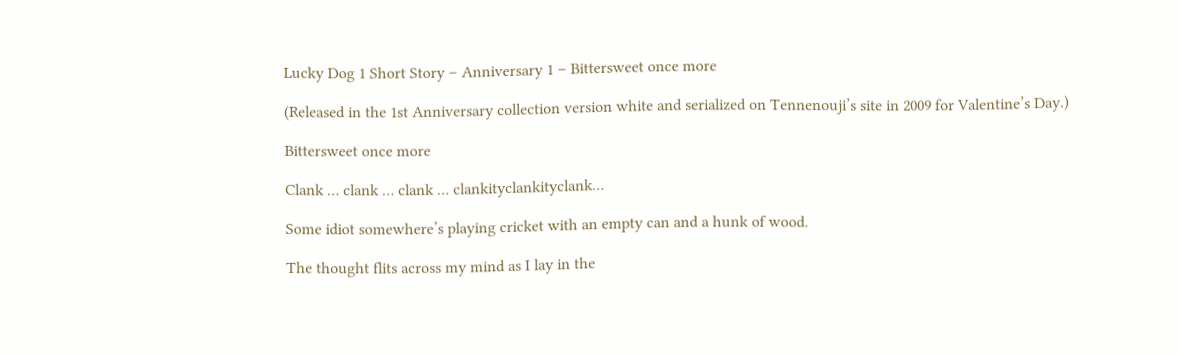Lucky Dog 1 Short Story – Anniversary 1 – Bittersweet once more

(Released in the 1st Anniversary collection version white and serialized on Tennenouji’s site in 2009 for Valentine’s Day.)

Bittersweet once more

Clank … clank … clank … clankityclankityclank…

Some idiot somewhere’s playing cricket with an empty can and a hunk of wood.

The thought flits across my mind as I lay in the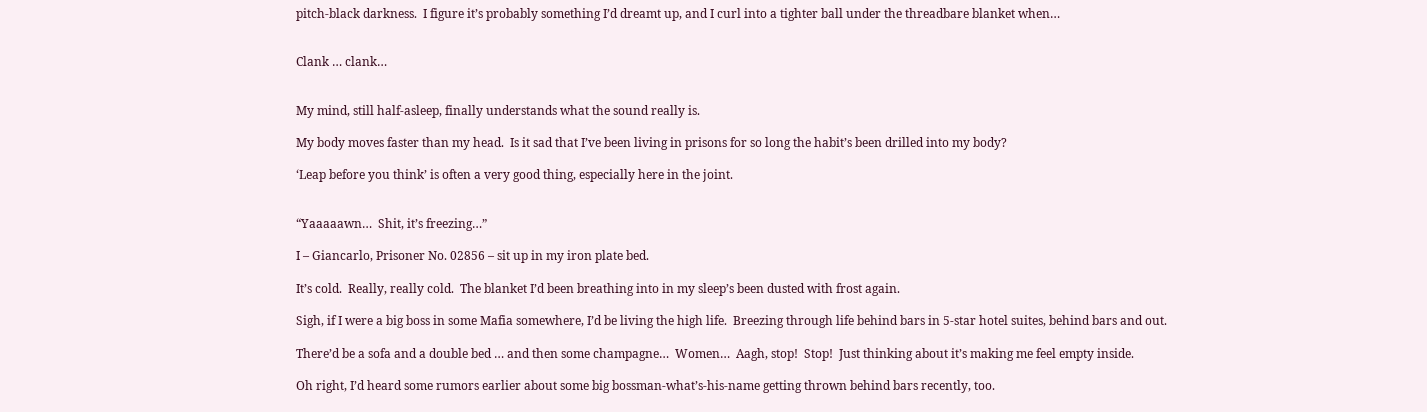pitch-black darkness.  I figure it’s probably something I’d dreamt up, and I curl into a tighter ball under the threadbare blanket when…


Clank … clank…


My mind, still half-asleep, finally understands what the sound really is.

My body moves faster than my head.  Is it sad that I’ve been living in prisons for so long the habit’s been drilled into my body?

‘Leap before you think’ is often a very good thing, especially here in the joint.


“Yaaaaawn…  Shit, it’s freezing…”

I – Giancarlo, Prisoner No. 02856 – sit up in my iron plate bed.

It’s cold.  Really, really cold.  The blanket I’d been breathing into in my sleep’s been dusted with frost again.

Sigh, if I were a big boss in some Mafia somewhere, I’d be living the high life.  Breezing through life behind bars in 5-star hotel suites, behind bars and out.

There’d be a sofa and a double bed … and then some champagne…  Women…  Aagh, stop!  Stop!  Just thinking about it’s making me feel empty inside.

Oh right, I’d heard some rumors earlier about some big bossman-what’s-his-name getting thrown behind bars recently, too.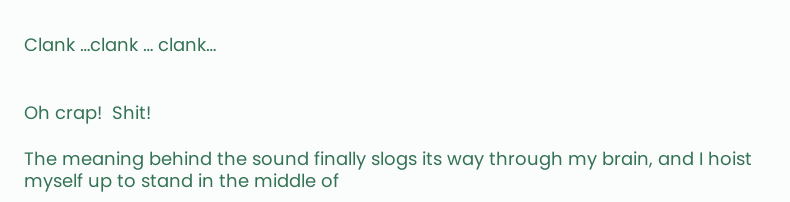Clank …clank … clank…


Oh crap!  Shit!

The meaning behind the sound finally slogs its way through my brain, and I hoist myself up to stand in the middle of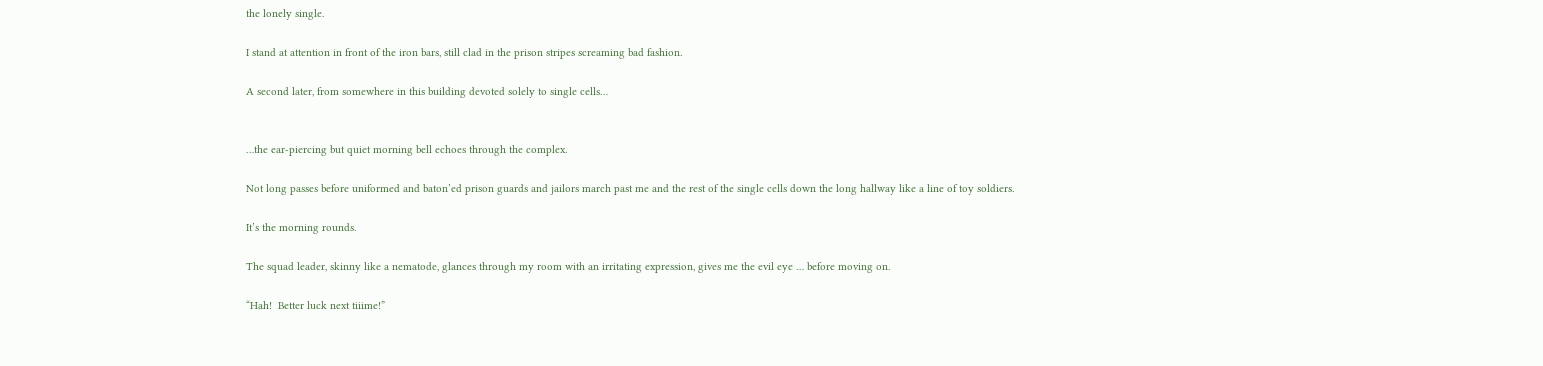the lonely single.

I stand at attention in front of the iron bars, still clad in the prison stripes screaming bad fashion.

A second later, from somewhere in this building devoted solely to single cells…


…the ear-piercing but quiet morning bell echoes through the complex.

Not long passes before uniformed and baton’ed prison guards and jailors march past me and the rest of the single cells down the long hallway like a line of toy soldiers.

It’s the morning rounds.

The squad leader, skinny like a nematode, glances through my room with an irritating expression, gives me the evil eye … before moving on.

“Hah!  Better luck next tiiime!”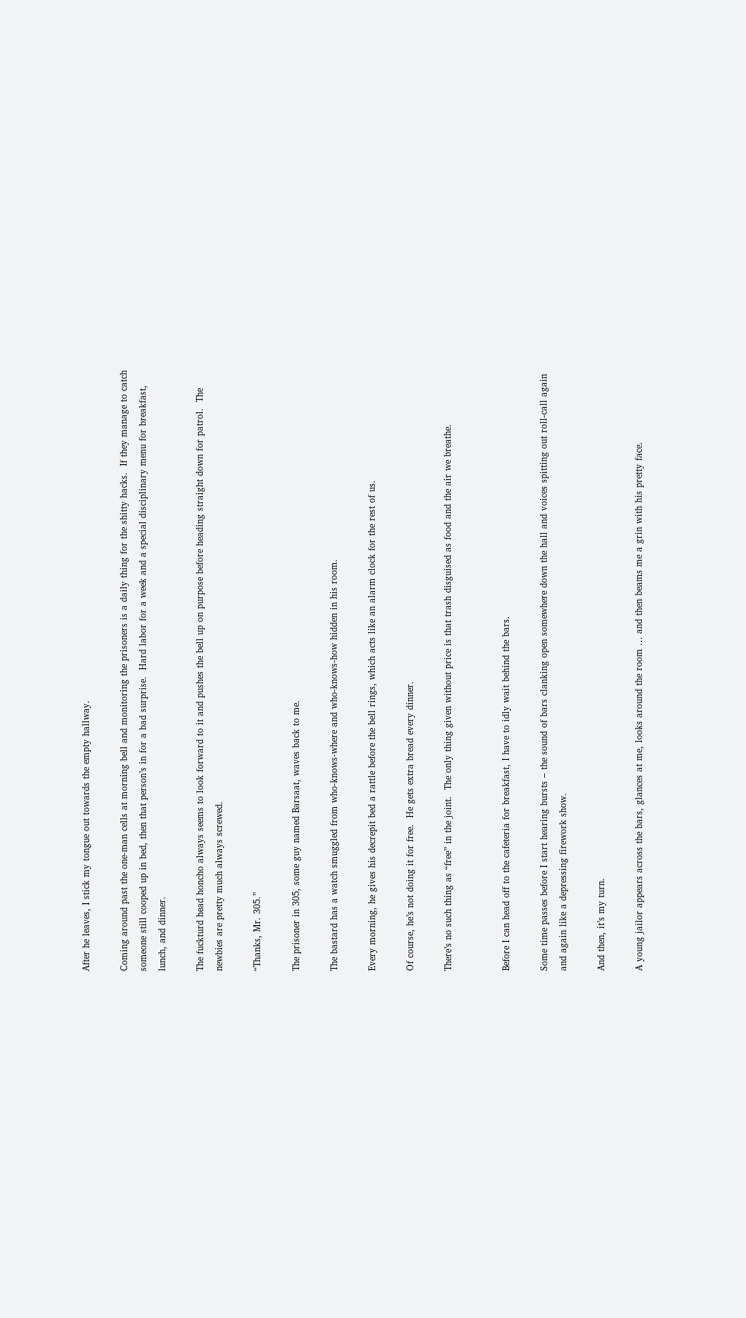After he leaves, I stick my tongue out towards the empty hallway.

Coming around past the one-man cells at morning bell and monitoring the prisoners is a daily thing for the shitty hacks.  If they manage to catch someone still cooped up in bed, then that person’s in for a bad surprise.  Hard labor for a week and a special disciplinary menu for breakfast, lunch, and dinner.

The fuckturd head honcho always seems to look forward to it and pushes the bell up on purpose before heading straight down for patrol.  The newbies are pretty much always screwed.

“Thanks, Mr. 305.”

The prisoner in 305, some guy named Barsaat, waves back to me.

The bastard has a watch smuggled from who-knows-where and who-knows-how hidden in his room.

Every morning, he gives his decrepit bed a rattle before the bell rings, which acts like an alarm clock for the rest of us.

Of course, he’s not doing it for free.  He gets extra bread every dinner.

There’s no such thing as “free” in the joint.  The only thing given without price is that trash disguised as food and the air we breathe.


Before I can head off to the cafeteria for breakfast, I have to idly wait behind the bars.

Some time passes before I start hearing bursts – the sound of bars clanking open somewhere down the hall and voices spitting out roll-call again and again like a depressing firework show.

And then, it’s my turn.

A young jailor appears across the bars, glances at me, looks around the room … and then beams me a grin with his pretty face.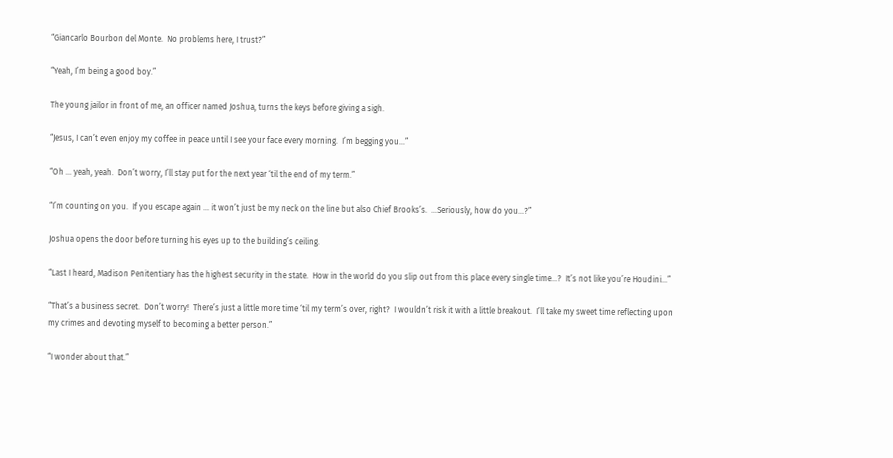“Giancarlo Bourbon del Monte.  No problems here, I trust?”

“Yeah, I’m being a good boy.”

The young jailor in front of me, an officer named Joshua, turns the keys before giving a sigh.

“Jesus, I can’t even enjoy my coffee in peace until I see your face every morning.  I’m begging you…”

“Oh … yeah, yeah.  Don’t worry, I’ll stay put for the next year ‘til the end of my term.”

“I’m counting on you.  If you escape again … it won’t just be my neck on the line but also Chief Brooks’s.  …Seriously, how do you…?”

Joshua opens the door before turning his eyes up to the building’s ceiling.

“Last I heard, Madison Penitentiary has the highest security in the state.  How in the world do you slip out from this place every single time…?  It’s not like you’re Houdini…”

“That’s a business secret.  Don’t worry!  There’s just a little more time ‘til my term’s over, right?  I wouldn’t risk it with a little breakout.  I’ll take my sweet time reflecting upon my crimes and devoting myself to becoming a better person.”

“I wonder about that.”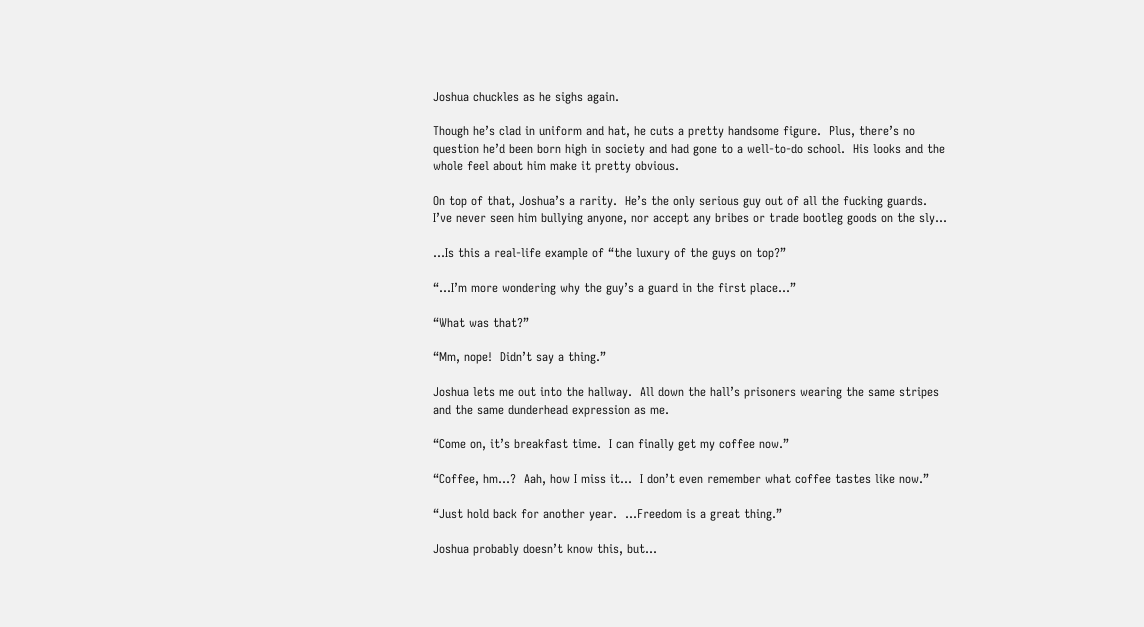Joshua chuckles as he sighs again.

Though he’s clad in uniform and hat, he cuts a pretty handsome figure.  Plus, there’s no question he’d been born high in society and had gone to a well-to-do school.  His looks and the whole feel about him make it pretty obvious.

On top of that, Joshua’s a rarity.  He’s the only serious guy out of all the fucking guards.  I’ve never seen him bullying anyone, nor accept any bribes or trade bootleg goods on the sly…

…Is this a real-life example of “the luxury of the guys on top?”

“…I’m more wondering why the guy’s a guard in the first place…”

“What was that?”

“Mm, nope!  Didn’t say a thing.”

Joshua lets me out into the hallway.  All down the hall’s prisoners wearing the same stripes and the same dunderhead expression as me.

“Come on, it’s breakfast time.  I can finally get my coffee now.”

“Coffee, hm…?  Aah, how I miss it…  I don’t even remember what coffee tastes like now.”

“Just hold back for another year.  …Freedom is a great thing.”

Joshua probably doesn’t know this, but…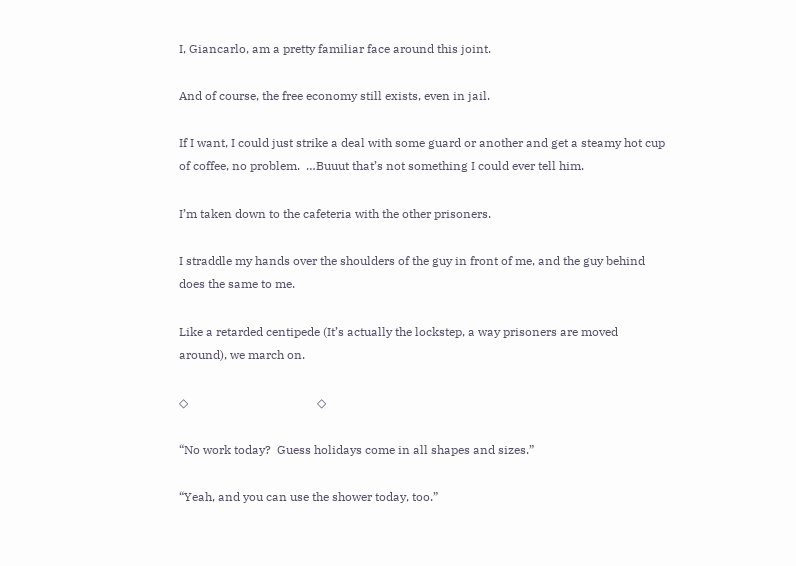I, Giancarlo, am a pretty familiar face around this joint.

And of course, the free economy still exists, even in jail.

If I want, I could just strike a deal with some guard or another and get a steamy hot cup of coffee, no problem.  …Buuut that’s not something I could ever tell him.

I’m taken down to the cafeteria with the other prisoners.

I straddle my hands over the shoulders of the guy in front of me, and the guy behind does the same to me.

Like a retarded centipede (It’s actually the lockstep, a way prisoners are moved around), we march on.

◇                                           ◇

“No work today?  Guess holidays come in all shapes and sizes.”

“Yeah, and you can use the shower today, too.”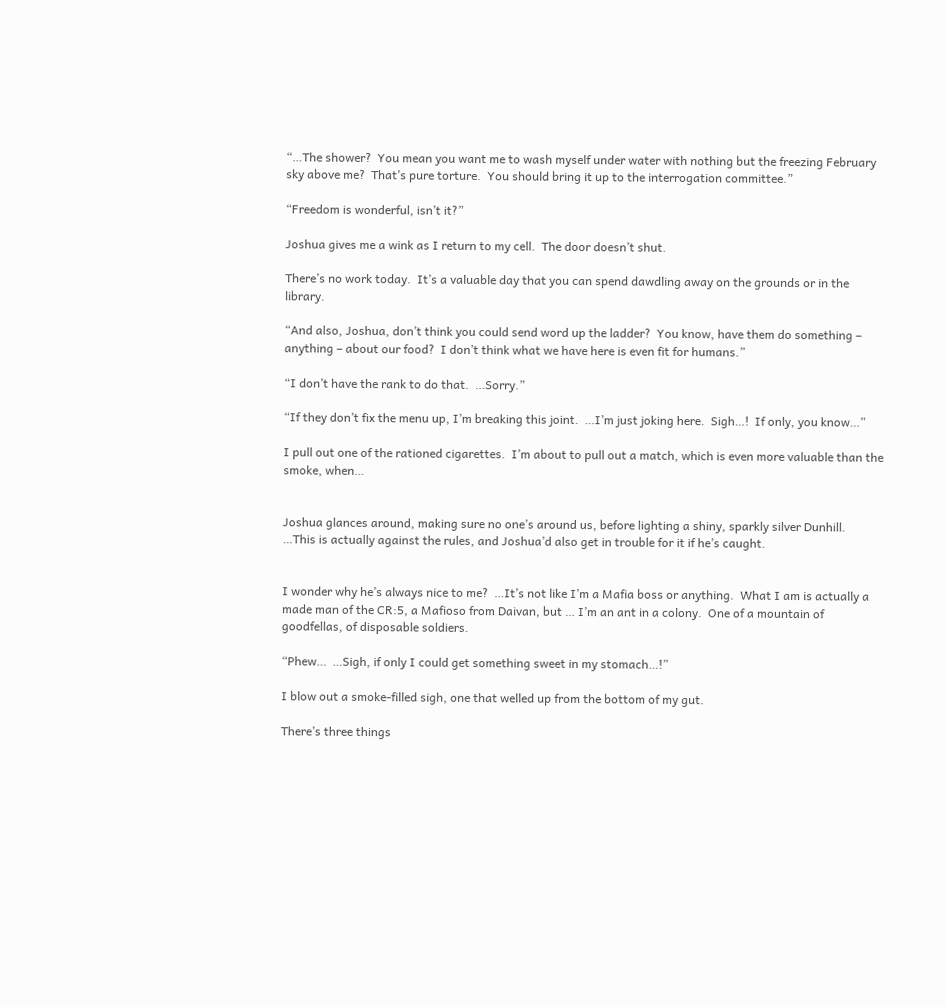“…The shower?  You mean you want me to wash myself under water with nothing but the freezing February sky above me?  That’s pure torture.  You should bring it up to the interrogation committee.”

“Freedom is wonderful, isn’t it?”

Joshua gives me a wink as I return to my cell.  The door doesn’t shut.

There’s no work today.  It’s a valuable day that you can spend dawdling away on the grounds or in the library.

“And also, Joshua, don’t think you could send word up the ladder?  You know, have them do something – anything – about our food?  I don’t think what we have here is even fit for humans.”

“I don’t have the rank to do that.  …Sorry.”

“If they don’t fix the menu up, I’m breaking this joint.  …I’m just joking here.  Sigh…!  If only, you know…”

I pull out one of the rationed cigarettes.  I’m about to pull out a match, which is even more valuable than the smoke, when…


Joshua glances around, making sure no one’s around us, before lighting a shiny, sparkly silver Dunhill.  …This is actually against the rules, and Joshua’d also get in trouble for it if he’s caught.


I wonder why he’s always nice to me?  …It’s not like I’m a Mafia boss or anything.  What I am is actually a made man of the CR:5, a Mafioso from Daivan, but … I’m an ant in a colony.  One of a mountain of goodfellas, of disposable soldiers.

“Phew…  …Sigh, if only I could get something sweet in my stomach…!”

I blow out a smoke-filled sigh, one that welled up from the bottom of my gut.

There’s three things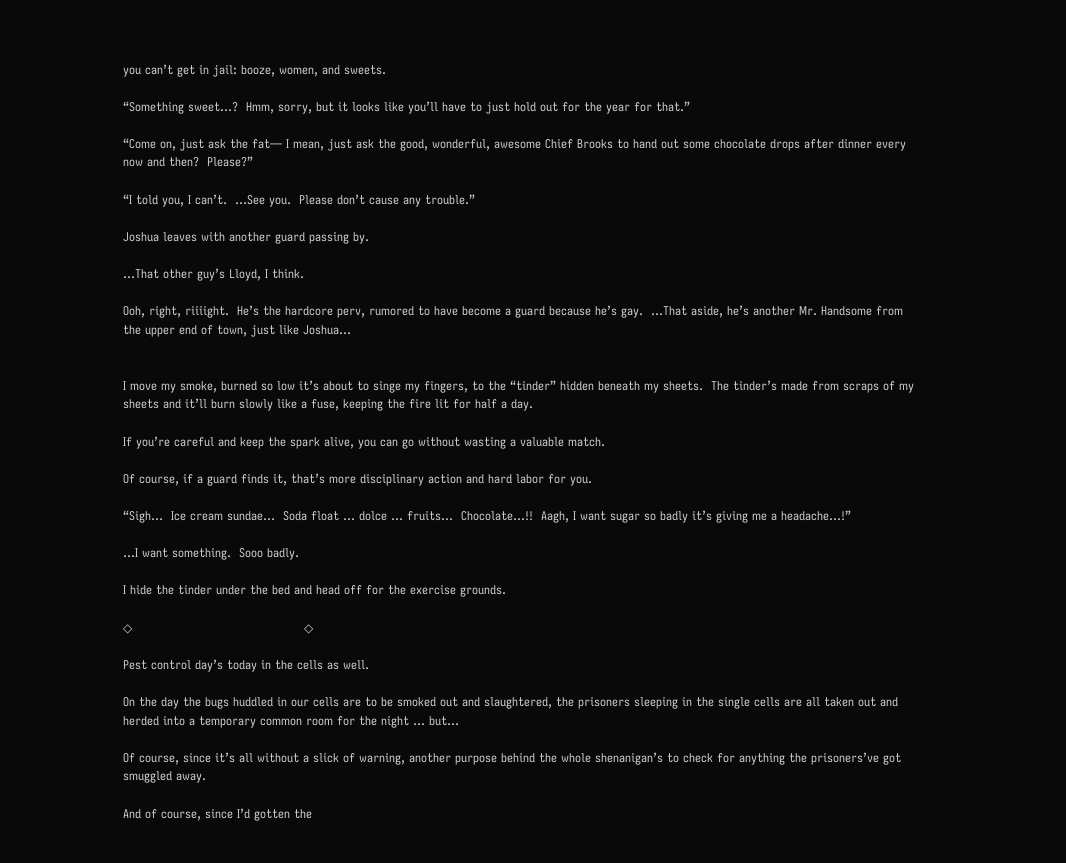you can’t get in jail: booze, women, and sweets.

“Something sweet…?  Hmm, sorry, but it looks like you’ll have to just hold out for the year for that.”

“Come on, just ask the fat— I mean, just ask the good, wonderful, awesome Chief Brooks to hand out some chocolate drops after dinner every now and then?  Please?”

“I told you, I can’t.  …See you.  Please don’t cause any trouble.”

Joshua leaves with another guard passing by.

…That other guy’s Lloyd, I think.

Ooh, right, riiiight.  He’s the hardcore perv, rumored to have become a guard because he’s gay.  …That aside, he’s another Mr. Handsome from the upper end of town, just like Joshua…


I move my smoke, burned so low it’s about to singe my fingers, to the “tinder” hidden beneath my sheets.  The tinder’s made from scraps of my sheets and it’ll burn slowly like a fuse, keeping the fire lit for half a day.

If you’re careful and keep the spark alive, you can go without wasting a valuable match.

Of course, if a guard finds it, that’s more disciplinary action and hard labor for you.

“Sigh…  Ice cream sundae…  Soda float … dolce … fruits…  Chocolate…!!  Aagh, I want sugar so badly it’s giving me a headache…!”

…I want something.  Sooo badly.

I hide the tinder under the bed and head off for the exercise grounds.

◇                                           ◇

Pest control day’s today in the cells as well.

On the day the bugs huddled in our cells are to be smoked out and slaughtered, the prisoners sleeping in the single cells are all taken out and herded into a temporary common room for the night … but…

Of course, since it’s all without a slick of warning, another purpose behind the whole shenanigan’s to check for anything the prisoners’ve got smuggled away.

And of course, since I’d gotten the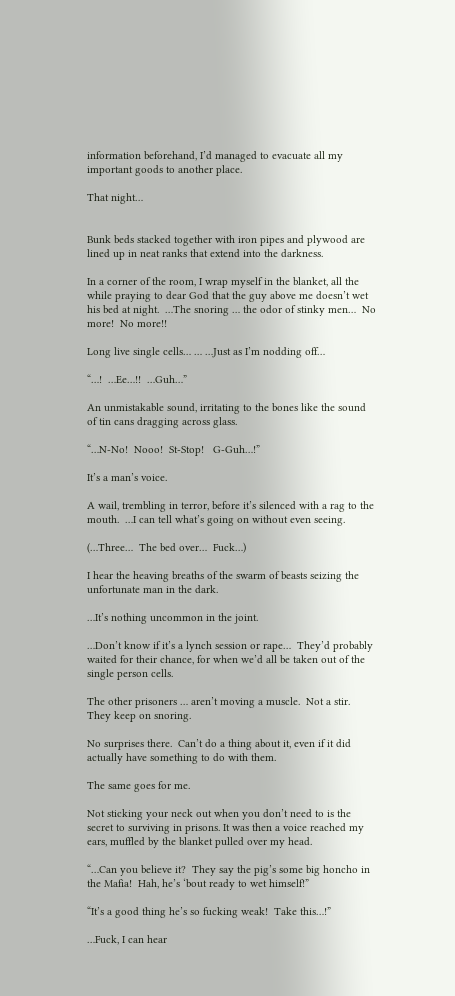information beforehand, I’d managed to evacuate all my important goods to another place.

That night…


Bunk beds stacked together with iron pipes and plywood are lined up in neat ranks that extend into the darkness.

In a corner of the room, I wrap myself in the blanket, all the while praying to dear God that the guy above me doesn’t wet his bed at night.  …The snoring … the odor of stinky men…  No more!  No more!!

Long live single cells… … …Just as I’m nodding off…

“…!  …Ee…!!  …Guh…”

An unmistakable sound, irritating to the bones like the sound of tin cans dragging across glass.

“…N-No!  Nooo!  St-Stop!   G-Guh…!”

It’s a man’s voice.

A wail, trembling in terror, before it’s silenced with a rag to the mouth.  …I can tell what’s going on without even seeing.

(…Three…  The bed over…  Fuck…)

I hear the heaving breaths of the swarm of beasts seizing the unfortunate man in the dark.

…It’s nothing uncommon in the joint.

…Don’t know if it’s a lynch session or rape…  They’d probably waited for their chance, for when we’d all be taken out of the single person cells.

The other prisoners … aren’t moving a muscle.  Not a stir.  They keep on snoring.

No surprises there.  Can’t do a thing about it, even if it did actually have something to do with them.

The same goes for me.

Not sticking your neck out when you don’t need to is the secret to surviving in prisons. It was then a voice reached my ears, muffled by the blanket pulled over my head.

“…Can you believe it?  They say the pig’s some big honcho in the Mafia!  Hah, he’s ‘bout ready to wet himself!”

“It’s a good thing he’s so fucking weak!  Take this…!”

…Fuck, I can hear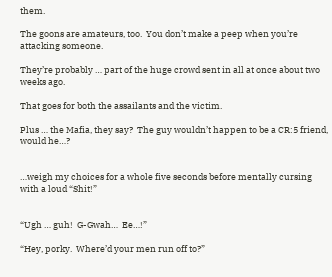them.

The goons are amateurs, too.  You don’t make a peep when you’re attacking someone.

They’re probably … part of the huge crowd sent in all at once about two weeks ago.

That goes for both the assailants and the victim.

Plus … the Mafia, they say?  The guy wouldn’t happen to be a CR:5 friend, would he…?


…weigh my choices for a whole five seconds before mentally cursing with a loud “Shit!”


“Ugh … guh!  G-Gwah…  Ee…!”

“Hey, porky.  Where’d your men run off to?”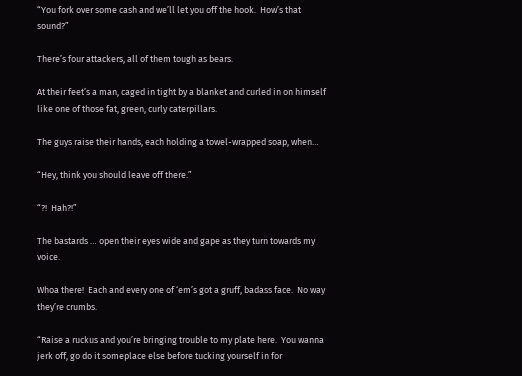“You fork over some cash and we’ll let you off the hook.  How’s that sound?”

There’s four attackers, all of them tough as bears.

At their feet’s a man, caged in tight by a blanket and curled in on himself like one of those fat, green, curly caterpillars.

The guys raise their hands, each holding a towel-wrapped soap, when…

“Hey, think you should leave off there.”

“?!  Hah?!”

The bastards … open their eyes wide and gape as they turn towards my voice.

Whoa there!  Each and every one of ‘em’s got a gruff, badass face.  No way they’re crumbs.

“Raise a ruckus and you’re bringing trouble to my plate here.  You wanna jerk off, go do it someplace else before tucking yourself in for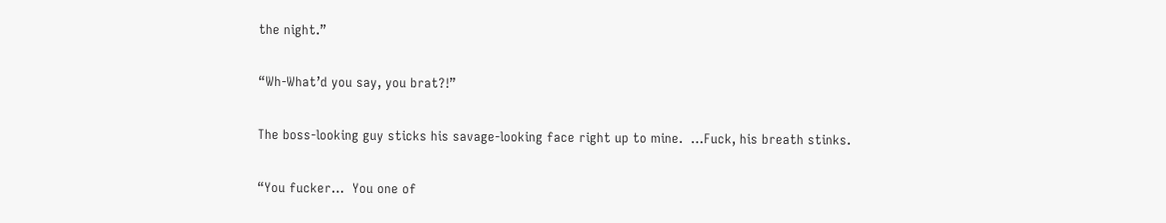the night.”

“Wh-What’d you say, you brat?!”

The boss-looking guy sticks his savage-looking face right up to mine.  …Fuck, his breath stinks.

“You fucker…  You one of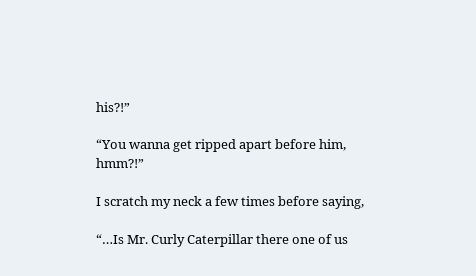his?!”

“You wanna get ripped apart before him, hmm?!”

I scratch my neck a few times before saying,

“…Is Mr. Curly Caterpillar there one of us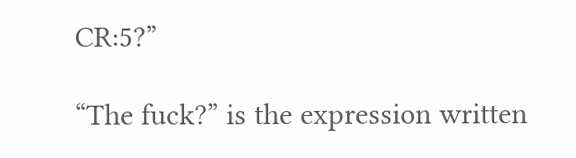CR:5?”

“The fuck?” is the expression written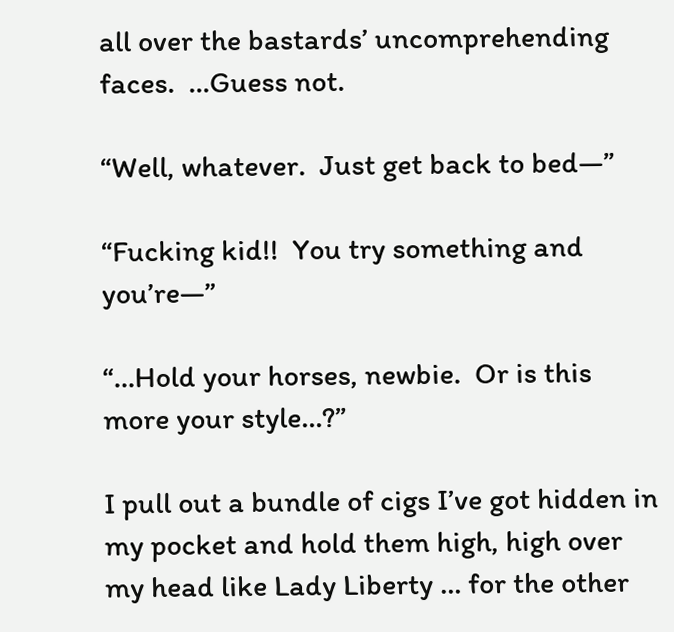all over the bastards’ uncomprehending faces.  …Guess not.

“Well, whatever.  Just get back to bed—”

“Fucking kid!!  You try something and you’re—”

“…Hold your horses, newbie.  Or is this more your style…?”

I pull out a bundle of cigs I’ve got hidden in my pocket and hold them high, high over my head like Lady Liberty … for the other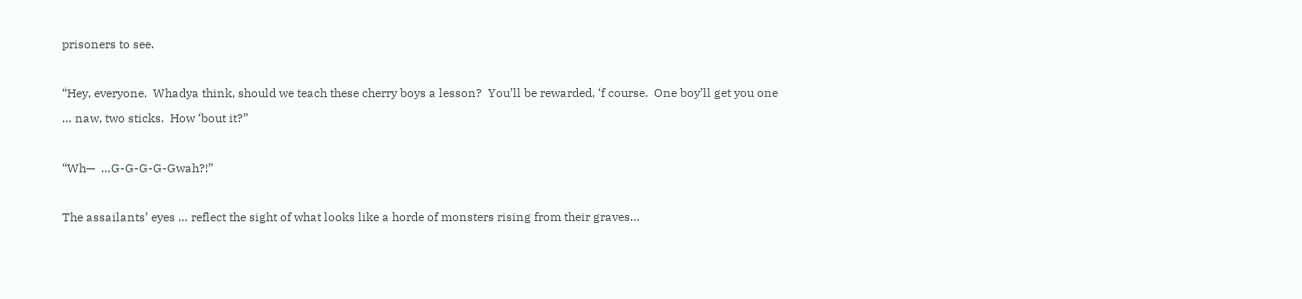prisoners to see.

“Hey, everyone.  Whadya think, should we teach these cherry boys a lesson?  You’ll be rewarded, ‘f course.  One boy’ll get you one … naw, two sticks.  How ‘bout it?”

“Wh—  …G-G-G-G-Gwah?!”

The assailants’ eyes … reflect the sight of what looks like a horde of monsters rising from their graves…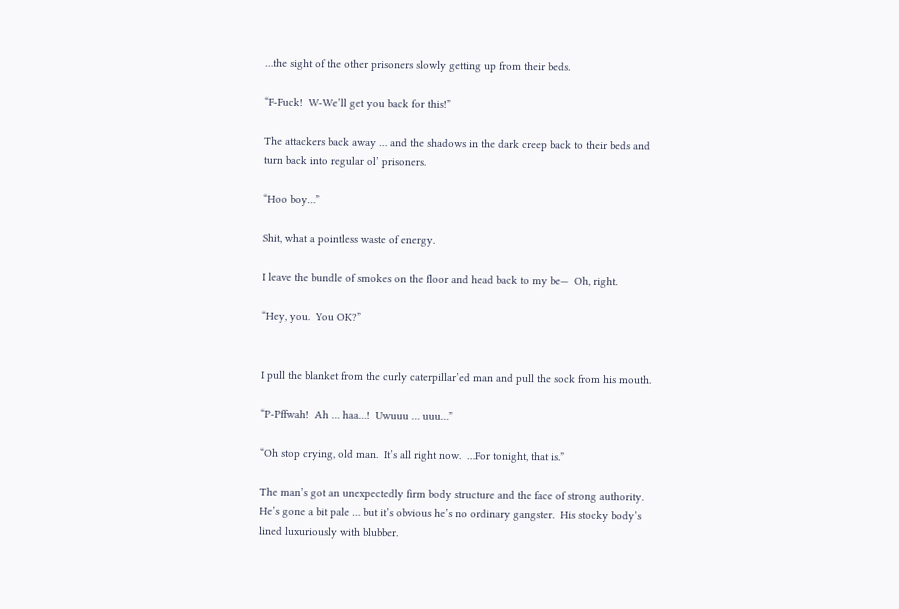…the sight of the other prisoners slowly getting up from their beds.

“F-Fuck!  W-We’ll get you back for this!”

The attackers back away … and the shadows in the dark creep back to their beds and turn back into regular ol’ prisoners.

“Hoo boy…”

Shit, what a pointless waste of energy.

I leave the bundle of smokes on the floor and head back to my be—  Oh, right.

“Hey, you.  You OK?”


I pull the blanket from the curly caterpillar’ed man and pull the sock from his mouth.

“P-Pffwah!  Ah … haa…!  Uwuuu … uuu…”

“Oh stop crying, old man.  It’s all right now.  …For tonight, that is.”

The man’s got an unexpectedly firm body structure and the face of strong authority.  He’s gone a bit pale … but it’s obvious he’s no ordinary gangster.  His stocky body’s lined luxuriously with blubber.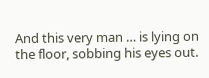And this very man … is lying on the floor, sobbing his eyes out.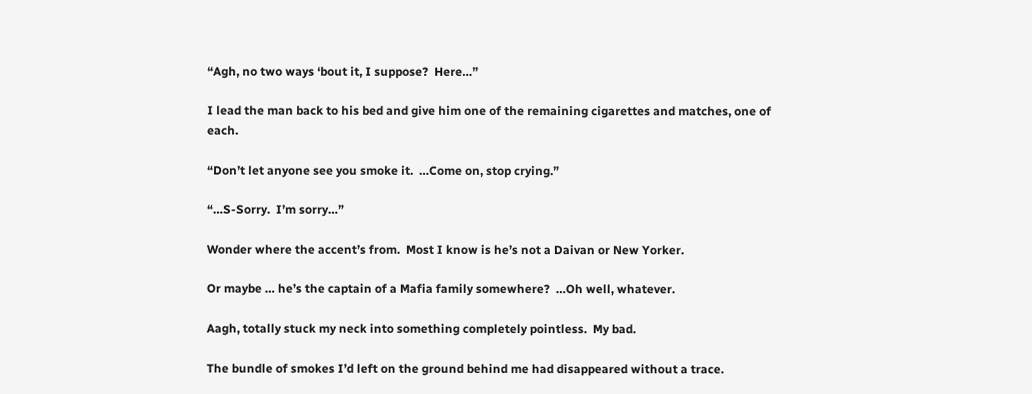“Agh, no two ways ‘bout it, I suppose?  Here…”

I lead the man back to his bed and give him one of the remaining cigarettes and matches, one of each.

“Don’t let anyone see you smoke it.  …Come on, stop crying.”

“…S-Sorry.  I’m sorry…”

Wonder where the accent’s from.  Most I know is he’s not a Daivan or New Yorker.

Or maybe … he’s the captain of a Mafia family somewhere?  …Oh well, whatever.

Aagh, totally stuck my neck into something completely pointless.  My bad.

The bundle of smokes I’d left on the ground behind me had disappeared without a trace.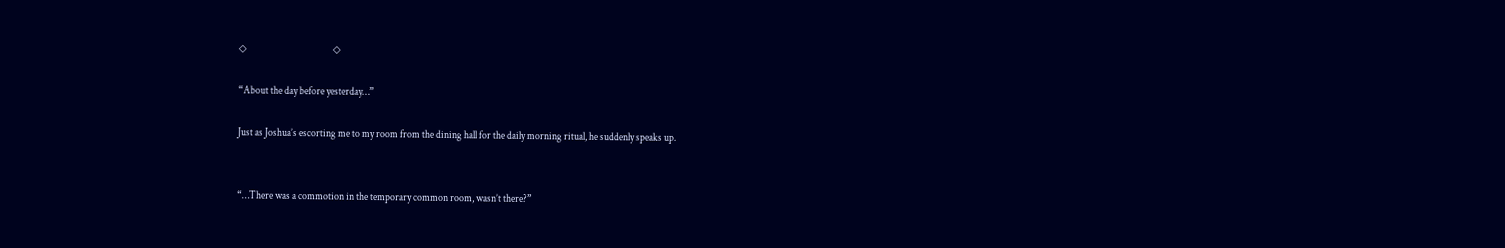◇                                           ◇

“About the day before yesterday…”

Just as Joshua’s escorting me to my room from the dining hall for the daily morning ritual, he suddenly speaks up.


“…There was a commotion in the temporary common room, wasn’t there?”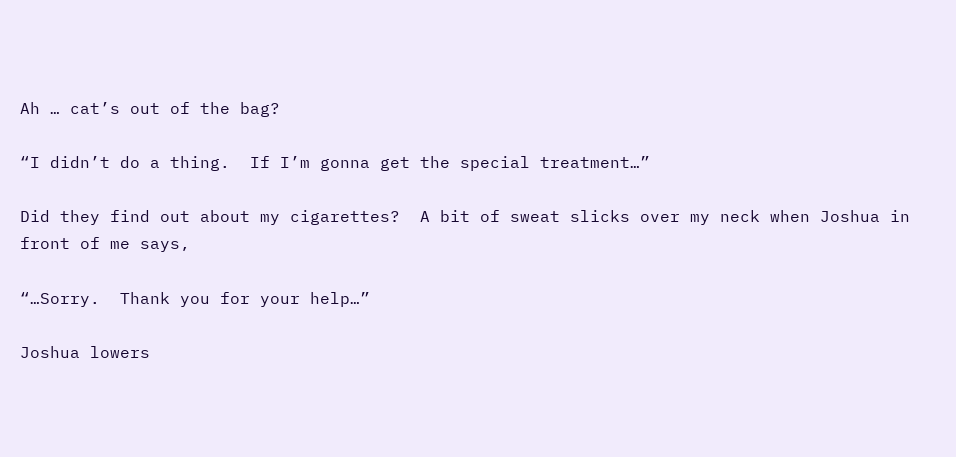Ah … cat’s out of the bag?

“I didn’t do a thing.  If I’m gonna get the special treatment…”

Did they find out about my cigarettes?  A bit of sweat slicks over my neck when Joshua in front of me says,

“…Sorry.  Thank you for your help…”

Joshua lowers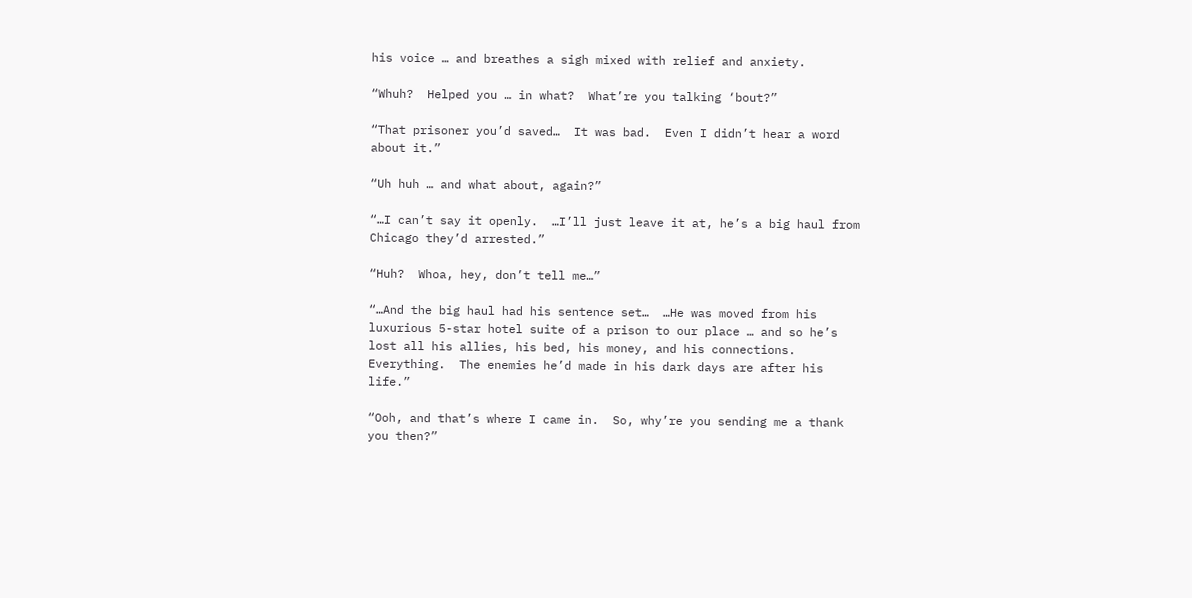his voice … and breathes a sigh mixed with relief and anxiety.

“Whuh?  Helped you … in what?  What’re you talking ‘bout?”

“That prisoner you’d saved…  It was bad.  Even I didn’t hear a word about it.”

“Uh huh … and what about, again?”

“…I can’t say it openly.  …I’ll just leave it at, he’s a big haul from Chicago they’d arrested.”

“Huh?  Whoa, hey, don’t tell me…”

“…And the big haul had his sentence set…  …He was moved from his luxurious 5-star hotel suite of a prison to our place … and so he’s lost all his allies, his bed, his money, and his connections.  Everything.  The enemies he’d made in his dark days are after his life.”

“Ooh, and that’s where I came in.  So, why’re you sending me a thank you then?”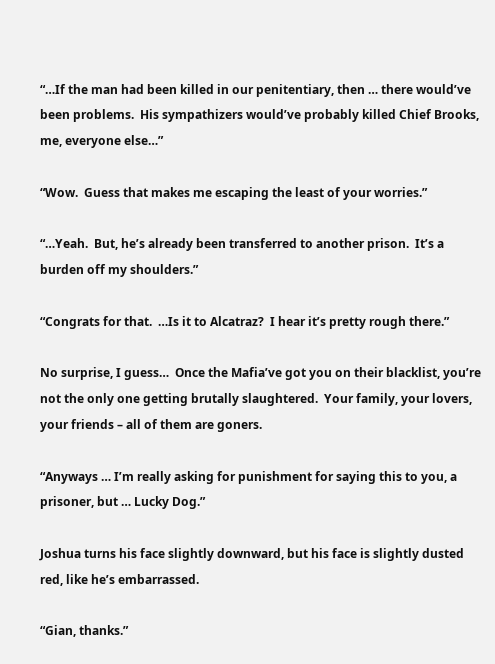“…If the man had been killed in our penitentiary, then … there would’ve been problems.  His sympathizers would’ve probably killed Chief Brooks, me, everyone else…”

“Wow.  Guess that makes me escaping the least of your worries.”

“…Yeah.  But, he’s already been transferred to another prison.  It’s a burden off my shoulders.”

“Congrats for that.  …Is it to Alcatraz?  I hear it’s pretty rough there.”

No surprise, I guess…  Once the Mafia’ve got you on their blacklist, you’re not the only one getting brutally slaughtered.  Your family, your lovers, your friends – all of them are goners.

“Anyways … I’m really asking for punishment for saying this to you, a prisoner, but … Lucky Dog.”

Joshua turns his face slightly downward, but his face is slightly dusted red, like he’s embarrassed.

“Gian, thanks.”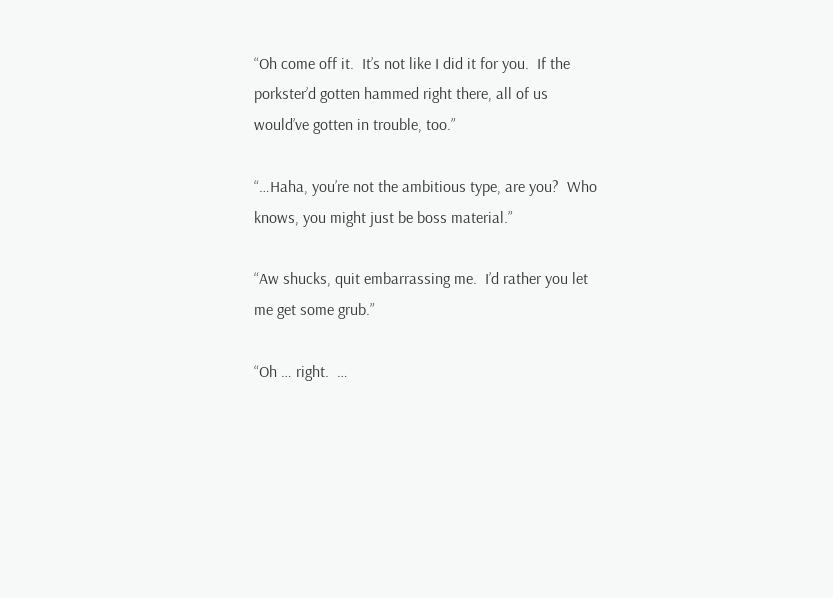“Oh come off it.  It’s not like I did it for you.  If the porkster’d gotten hammed right there, all of us would’ve gotten in trouble, too.”

“…Haha, you’re not the ambitious type, are you?  Who knows, you might just be boss material.”

“Aw shucks, quit embarrassing me.  I’d rather you let me get some grub.”

“Oh … right.  …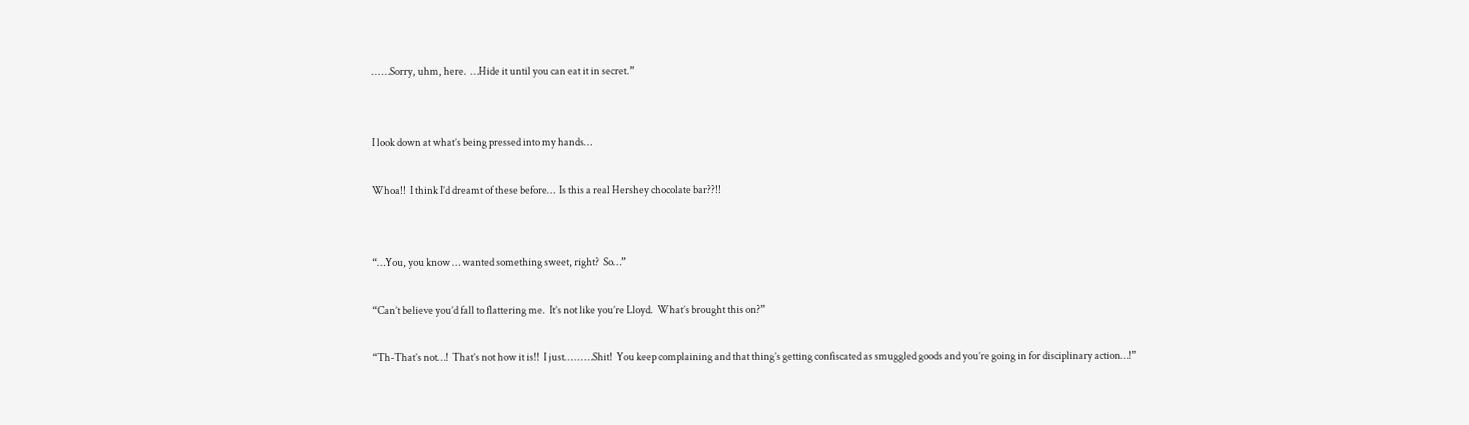… …Sorry, uhm, here.  …Hide it until you can eat it in secret.”


I look down at what’s being pressed into my hands…

Whoa!!  I think I’d dreamt of these before…  Is this a real Hershey chocolate bar??!!


“…You, you know … wanted something sweet, right?  So…”

“Can’t believe you’d fall to flattering me.  It’s not like you’re Lloyd.  What’s brought this on?”

“Th-That’s not…!  That’s not how it is!!  I just… … …Shit!  You keep complaining and that thing’s getting confiscated as smuggled goods and you’re going in for disciplinary action…!”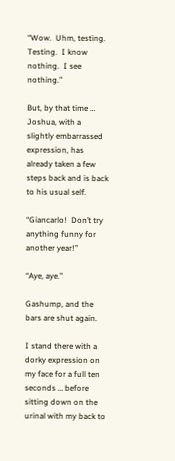“Wow.  Uhm, testing.   Testing.  I know nothing.  I see nothing.”

But, by that time … Joshua, with a slightly embarrassed expression, has already taken a few steps back and is back to his usual self.

“Giancarlo!  Don’t try anything funny for another year!”

“Aye, aye.”

Gashump, and the bars are shut again.

I stand there with a dorky expression on my face for a full ten seconds … before sitting down on the urinal with my back to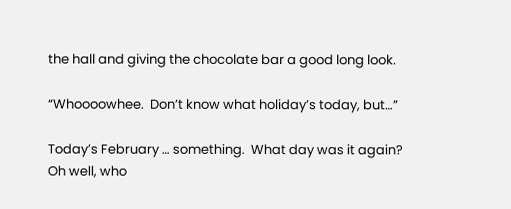the hall and giving the chocolate bar a good long look.

“Whoooowhee.  Don’t know what holiday’s today, but…”

Today’s February … something.  What day was it again?  Oh well, who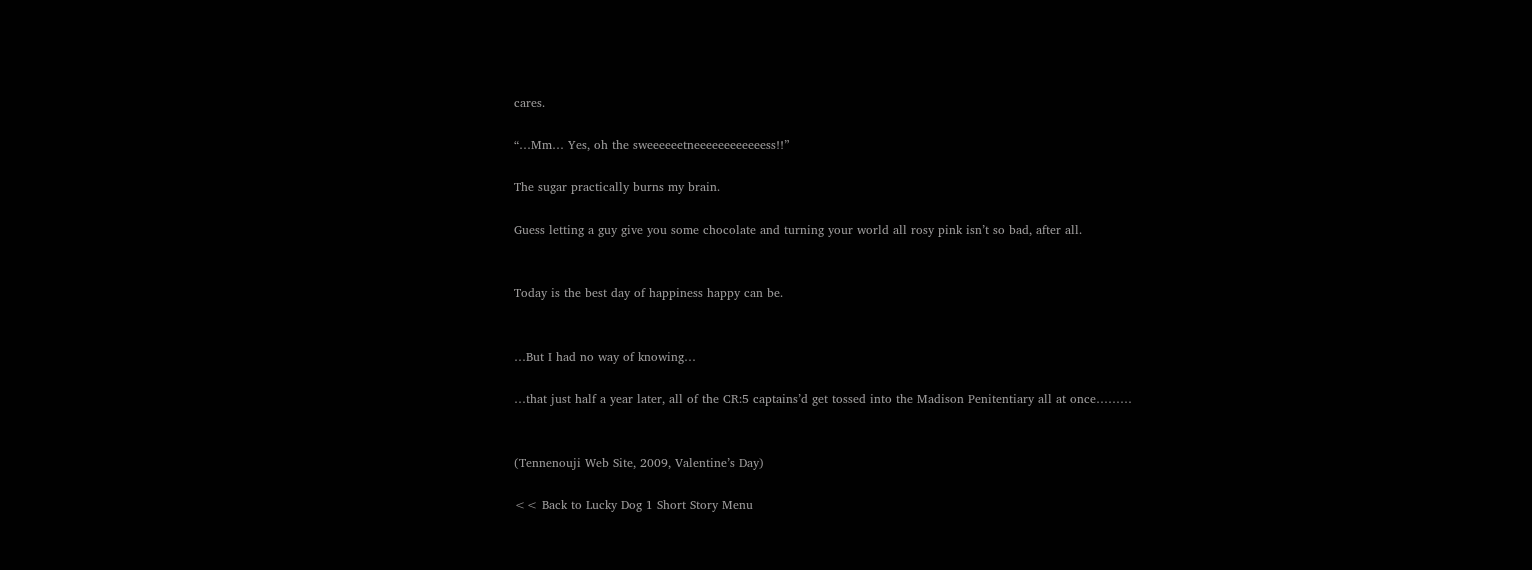cares.

“…Mm… Yes, oh the sweeeeeetneeeeeeeeeeeess!!”

The sugar practically burns my brain.

Guess letting a guy give you some chocolate and turning your world all rosy pink isn’t so bad, after all.


Today is the best day of happiness happy can be.


…But I had no way of knowing…

…that just half a year later, all of the CR:5 captains’d get tossed into the Madison Penitentiary all at once………


(Tennenouji Web Site, 2009, Valentine’s Day)

<< Back to Lucky Dog 1 Short Story Menu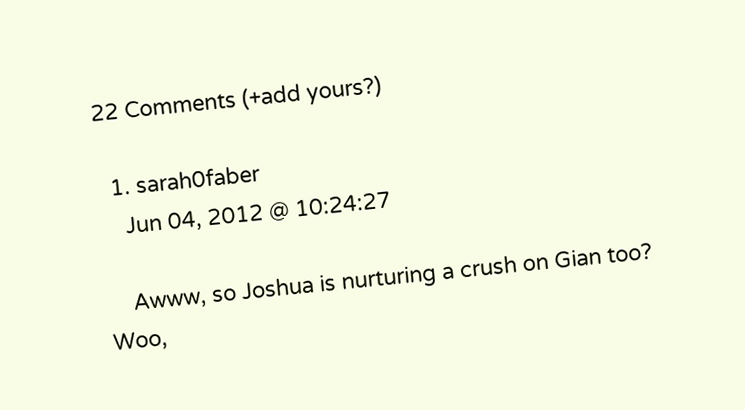22 Comments (+add yours?)

  1. sarah0faber
    Jun 04, 2012 @ 10:24:27

    Awww, so Joshua is nurturing a crush on Gian too? Woo,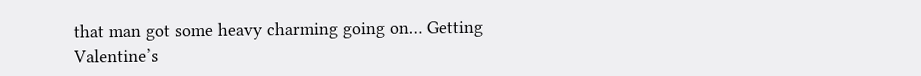that man got some heavy charming going on… Getting Valentine’s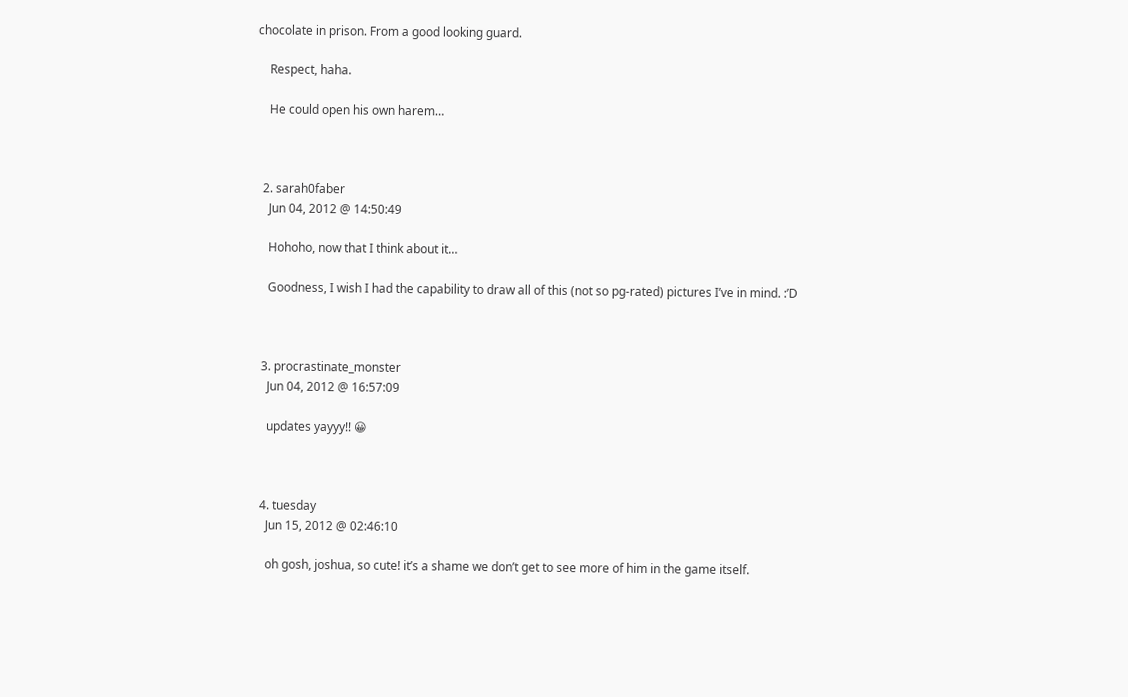chocolate in prison. From a good looking guard.

    Respect, haha.

    He could open his own harem…



  2. sarah0faber
    Jun 04, 2012 @ 14:50:49

    Hohoho, now that I think about it…

    Goodness, I wish I had the capability to draw all of this (not so pg-rated) pictures I’ve in mind. :’D



  3. procrastinate_monster
    Jun 04, 2012 @ 16:57:09

    updates yayyy!! 😀



  4. tuesday
    Jun 15, 2012 @ 02:46:10

    oh gosh, joshua, so cute! it’s a shame we don’t get to see more of him in the game itself.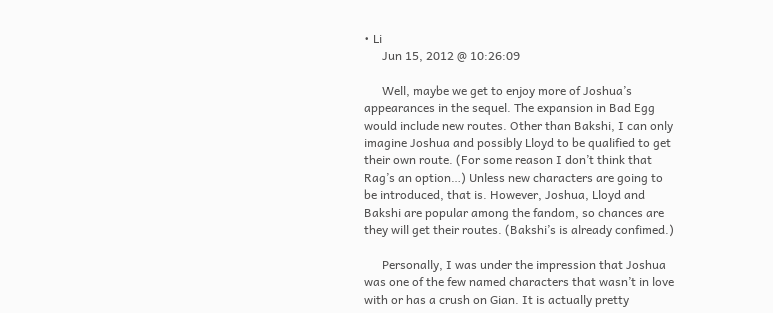• Li
      Jun 15, 2012 @ 10:26:09

      Well, maybe we get to enjoy more of Joshua’s appearances in the sequel. The expansion in Bad Egg would include new routes. Other than Bakshi, I can only imagine Joshua and possibly Lloyd to be qualified to get their own route. (For some reason I don’t think that Rag’s an option…) Unless new characters are going to be introduced, that is. However, Joshua, Lloyd and Bakshi are popular among the fandom, so chances are they will get their routes. (Bakshi’s is already confimed.)

      Personally, I was under the impression that Joshua was one of the few named characters that wasn’t in love with or has a crush on Gian. It is actually pretty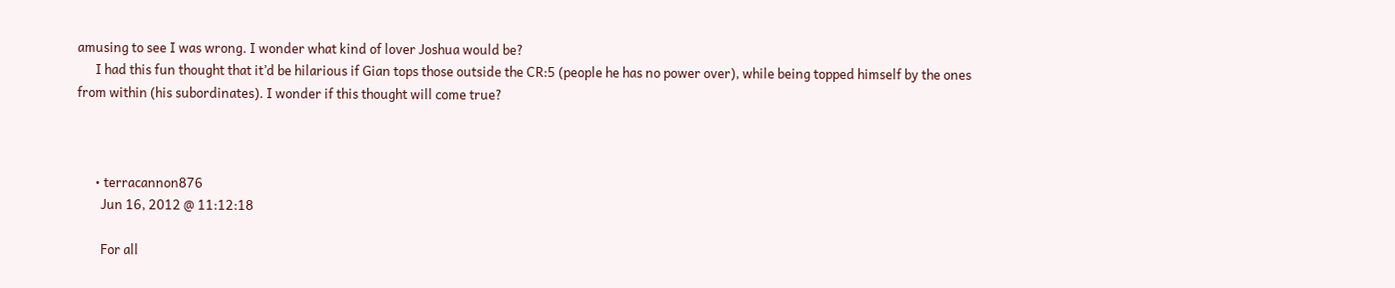amusing to see I was wrong. I wonder what kind of lover Joshua would be?
      I had this fun thought that it’d be hilarious if Gian tops those outside the CR:5 (people he has no power over), while being topped himself by the ones from within (his subordinates). I wonder if this thought will come true?



      • terracannon876
        Jun 16, 2012 @ 11:12:18

        For all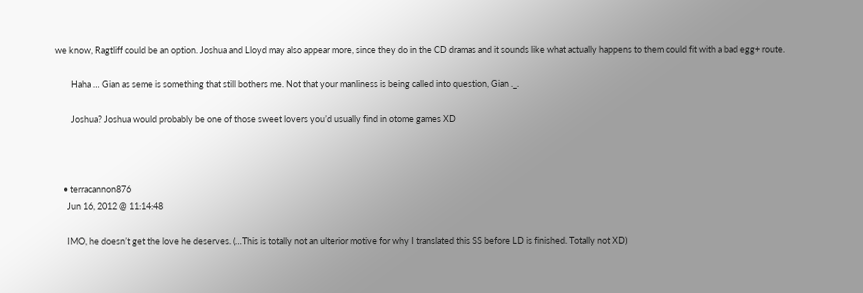we know, Ragtliff could be an option. Joshua and Lloyd may also appear more, since they do in the CD dramas and it sounds like what actually happens to them could fit with a bad egg+ route.

        Haha … Gian as seme is something that still bothers me. Not that your manliness is being called into question, Gian ._.

        Joshua? Joshua would probably be one of those sweet lovers you’d usually find in otome games XD



    • terracannon876
      Jun 16, 2012 @ 11:14:48

      IMO, he doesn’t get the love he deserves. (…This is totally not an ulterior motive for why I translated this SS before LD is finished. Totally not XD)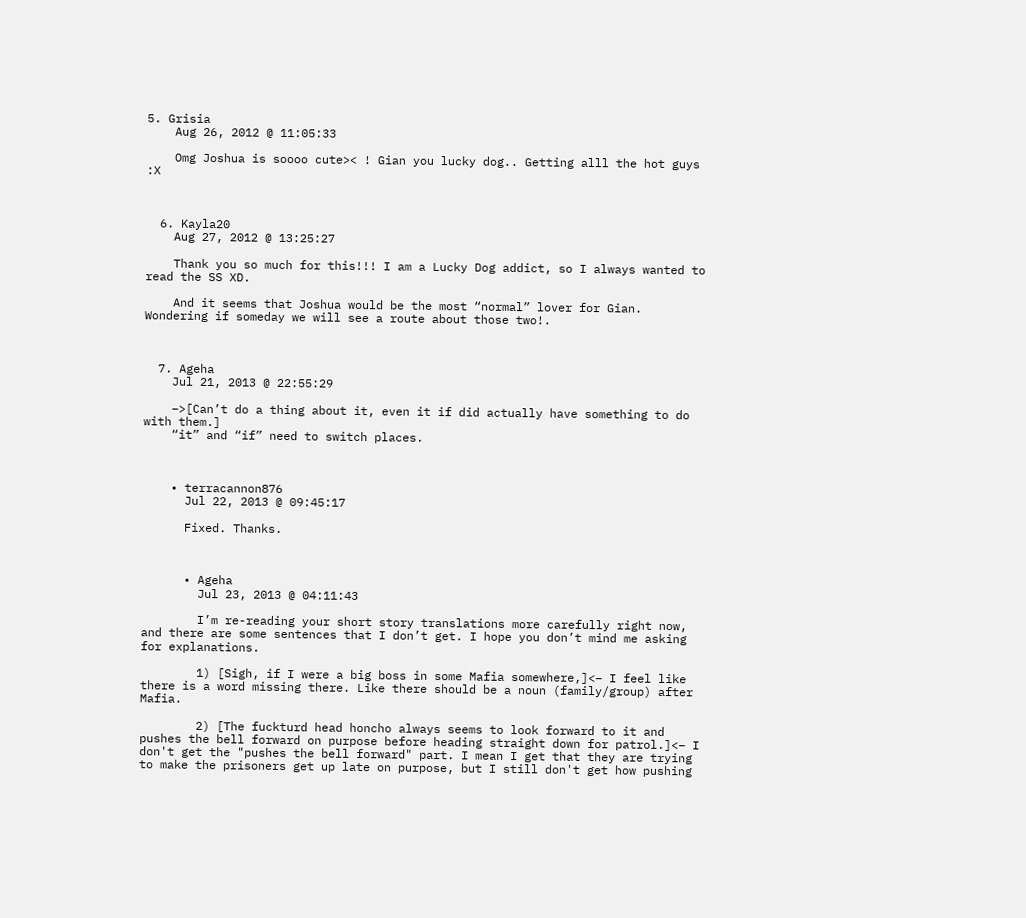5. Grisia
    Aug 26, 2012 @ 11:05:33

    Omg Joshua is soooo cute>< ! Gian you lucky dog.. Getting alll the hot guys :X



  6. Kayla20
    Aug 27, 2012 @ 13:25:27

    Thank you so much for this!!! I am a Lucky Dog addict, so I always wanted to read the SS XD.

    And it seems that Joshua would be the most “normal” lover for Gian. Wondering if someday we will see a route about those two!.



  7. Ageha
    Jul 21, 2013 @ 22:55:29

    –>[Can’t do a thing about it, even it if did actually have something to do with them.]
    “it” and “if” need to switch places.



    • terracannon876
      Jul 22, 2013 @ 09:45:17

      Fixed. Thanks.



      • Ageha
        Jul 23, 2013 @ 04:11:43

        I’m re-reading your short story translations more carefully right now, and there are some sentences that I don’t get. I hope you don’t mind me asking for explanations.

        1) [Sigh, if I were a big boss in some Mafia somewhere,]<– I feel like there is a word missing there. Like there should be a noun (family/group) after Mafia.

        2) [The fuckturd head honcho always seems to look forward to it and pushes the bell forward on purpose before heading straight down for patrol.]<– I don't get the "pushes the bell forward" part. I mean I get that they are trying to make the prisoners get up late on purpose, but I still don't get how pushing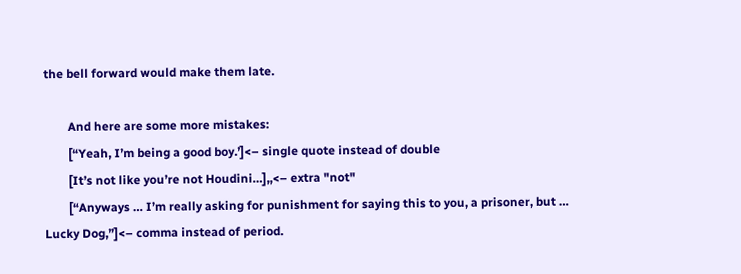the bell forward would make them late.

        And here are some more mistakes:
        [“Yeah, I’m being a good boy.’]<– single quote instead of double
        [It’s not like you’re not Houdini…],,<– extra "not"
        [“Anyways … I’m really asking for punishment for saying this to you, a prisoner, but … Lucky Dog,”]<– comma instead of period.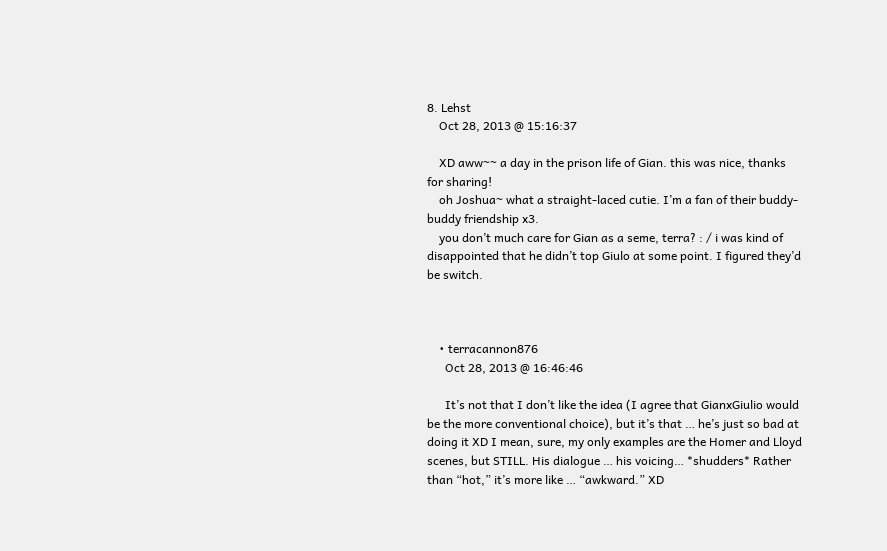8. Lehst
    Oct 28, 2013 @ 15:16:37

    XD aww~~ a day in the prison life of Gian. this was nice, thanks for sharing!
    oh Joshua~ what a straight-laced cutie. I’m a fan of their buddy-buddy friendship x3.
    you don’t much care for Gian as a seme, terra? : / i was kind of disappointed that he didn’t top Giulo at some point. I figured they’d be switch.



    • terracannon876
      Oct 28, 2013 @ 16:46:46

      It’s not that I don’t like the idea (I agree that GianxGiulio would be the more conventional choice), but it’s that … he’s just so bad at doing it XD I mean, sure, my only examples are the Homer and Lloyd scenes, but STILL. His dialogue … his voicing… *shudders* Rather than “hot,” it’s more like … “awkward.” XD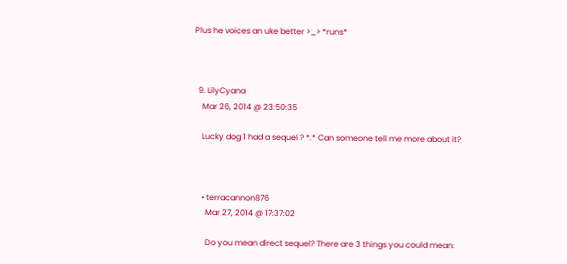Plus he voices an uke better >_> *runs*



  9. LilyCyana
    Mar 26, 2014 @ 23:50:35

    Lucky dog 1 had a sequel ? *.* Can someone tell me more about it?



    • terracannon876
      Mar 27, 2014 @ 17:37:02

      Do you mean direct sequel? There are 3 things you could mean: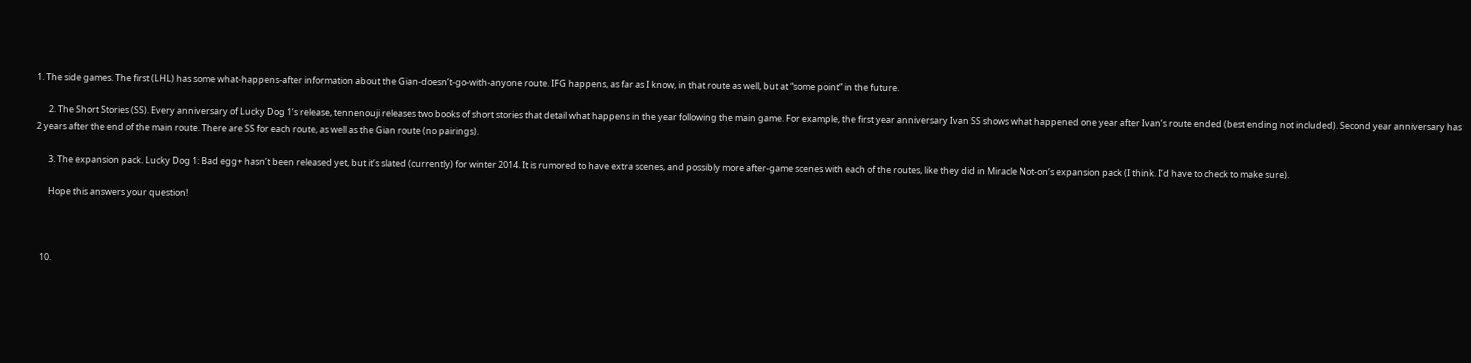1. The side games. The first (LHL) has some what-happens-after information about the Gian-doesn’t-go-with-anyone route. IFG happens, as far as I know, in that route as well, but at “some point” in the future.

      2. The Short Stories (SS). Every anniversary of Lucky Dog 1’s release, tennenouji releases two books of short stories that detail what happens in the year following the main game. For example, the first year anniversary Ivan SS shows what happened one year after Ivan’s route ended (best ending not included). Second year anniversary has 2 years after the end of the main route. There are SS for each route, as well as the Gian route (no pairings).

      3. The expansion pack. Lucky Dog 1: Bad egg+ hasn’t been released yet, but it’s slated (currently) for winter 2014. It is rumored to have extra scenes, and possibly more after-game scenes with each of the routes, like they did in Miracle Not-on’s expansion pack (I think. I’d have to check to make sure).

      Hope this answers your question!



  10.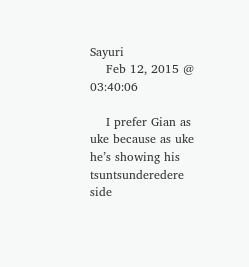Sayuri
    Feb 12, 2015 @ 03:40:06

    I prefer Gian as uke because as uke he’s showing his tsuntsunderedere side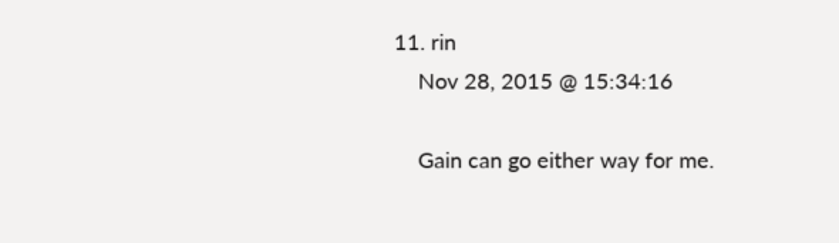11. rin
    Nov 28, 2015 @ 15:34:16

    Gain can go either way for me.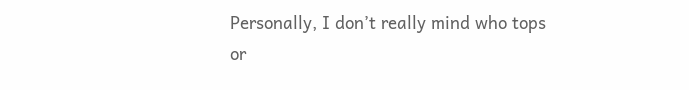Personally, I don’t really mind who tops or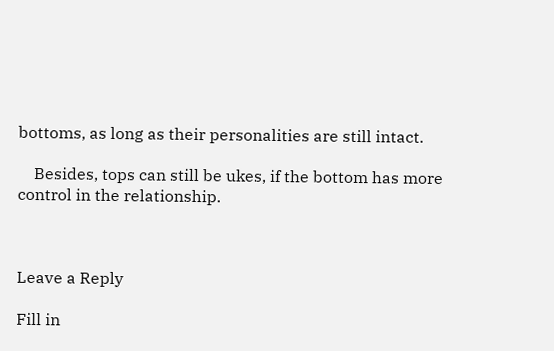bottoms, as long as their personalities are still intact.

    Besides, tops can still be ukes, if the bottom has more control in the relationship.



Leave a Reply

Fill in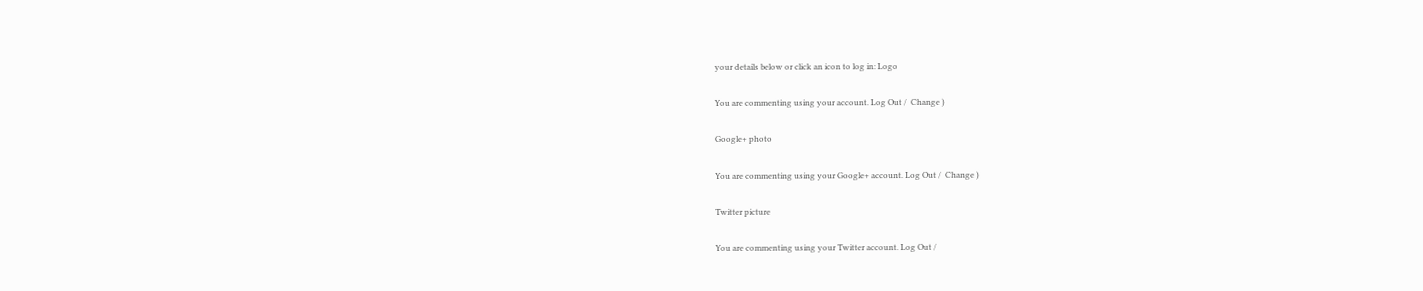your details below or click an icon to log in: Logo

You are commenting using your account. Log Out /  Change )

Google+ photo

You are commenting using your Google+ account. Log Out /  Change )

Twitter picture

You are commenting using your Twitter account. Log Out /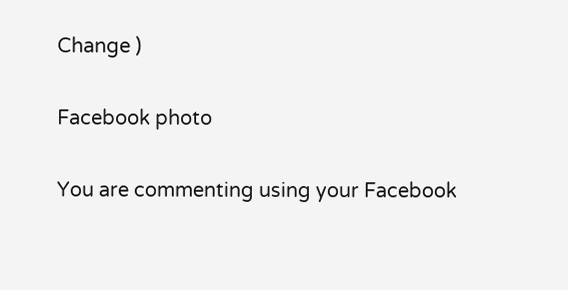Change )

Facebook photo

You are commenting using your Facebook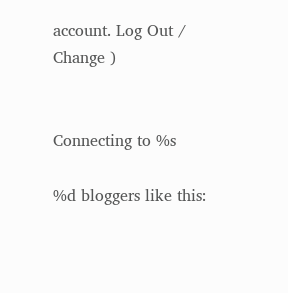account. Log Out /  Change )


Connecting to %s

%d bloggers like this: